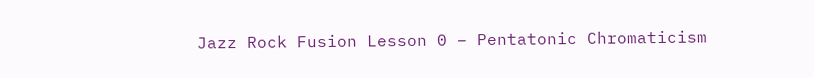Jazz Rock Fusion Lesson 0 – Pentatonic Chromaticism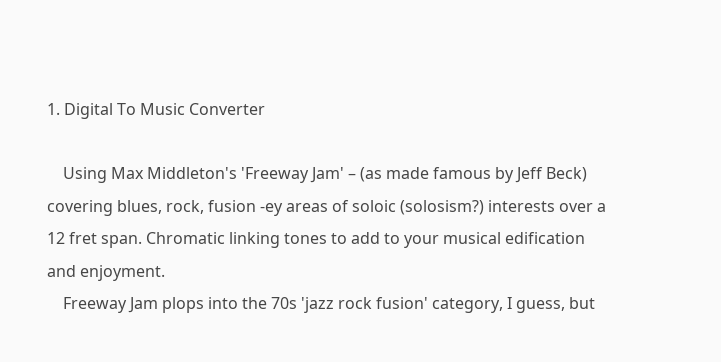1. Digital To Music Converter

    Using Max Middleton's 'Freeway Jam' – (as made famous by Jeff Beck) covering blues, rock, fusion -ey areas of soloic (solosism?) interests over a 12 fret span. Chromatic linking tones to add to your musical edification and enjoyment.
    Freeway Jam plops into the 70s 'jazz rock fusion' category, I guess, but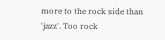more to the rock side than 'jazz'. Too rock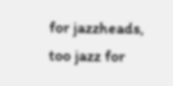for jazzheads, too jazz for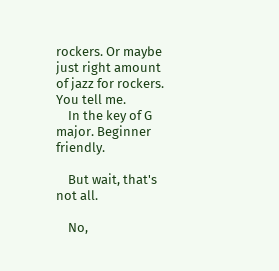rockers. Or maybe just right amount of jazz for rockers. You tell me.
    In the key of G major. Beginner friendly.

    But wait, that's not all.

    No,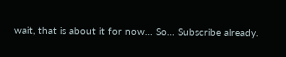wait, that is about it for now… So… Subscribe already.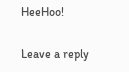HeeHoo!

Leave a reply